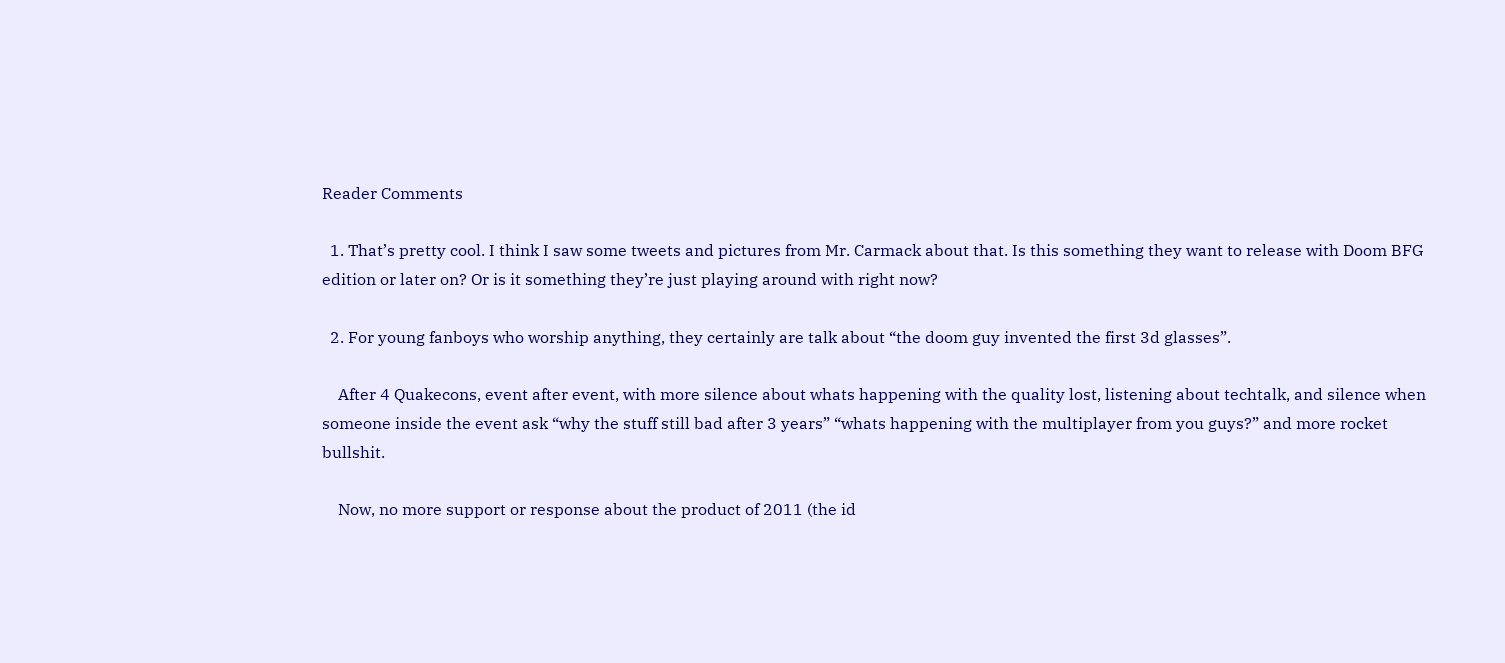Reader Comments

  1. That’s pretty cool. I think I saw some tweets and pictures from Mr. Carmack about that. Is this something they want to release with Doom BFG edition or later on? Or is it something they’re just playing around with right now?

  2. For young fanboys who worship anything, they certainly are talk about “the doom guy invented the first 3d glasses”.

    After 4 Quakecons, event after event, with more silence about whats happening with the quality lost, listening about techtalk, and silence when someone inside the event ask “why the stuff still bad after 3 years” “whats happening with the multiplayer from you guys?” and more rocket bullshit.

    Now, no more support or response about the product of 2011 (the id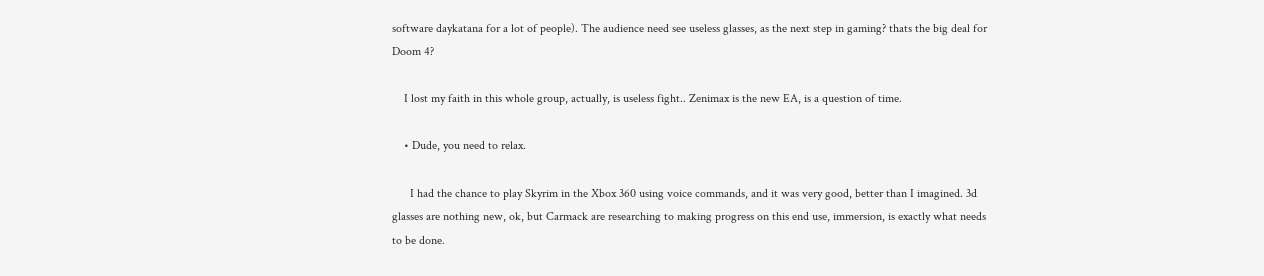software daykatana for a lot of people). The audience need see useless glasses, as the next step in gaming? thats the big deal for Doom 4?

    I lost my faith in this whole group, actually, is useless fight.. Zenimax is the new EA, is a question of time.

    • Dude, you need to relax.

      I had the chance to play Skyrim in the Xbox 360 using voice commands, and it was very good, better than I imagined. 3d glasses are nothing new, ok, but Carmack are researching to making progress on this end use, immersion, is exactly what needs to be done.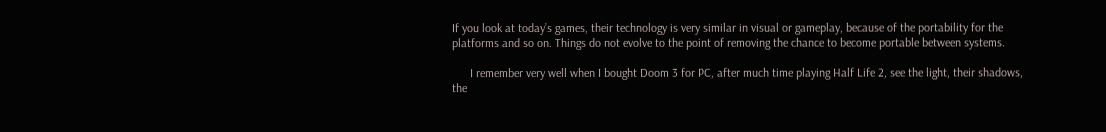If you look at today’s games, their technology is very similar in visual or gameplay, because of the portability for the platforms and so on. Things do not evolve to the point of removing the chance to become portable between systems.

      I remember very well when I bought Doom 3 for PC, after much time playing Half Life 2, see the light, their shadows, the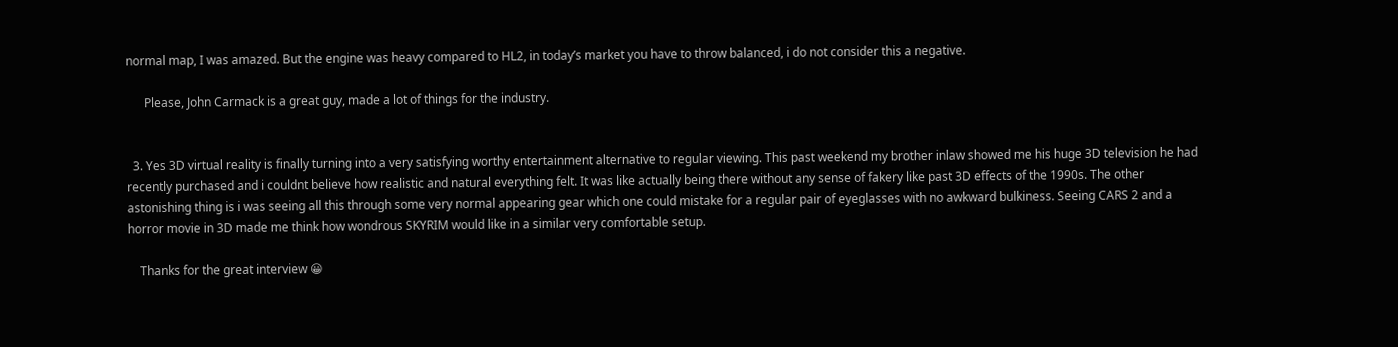normal map, I was amazed. But the engine was heavy compared to HL2, in today’s market you have to throw balanced, i do not consider this a negative.

      Please, John Carmack is a great guy, made a lot of things for the industry.


  3. Yes 3D virtual reality is finally turning into a very satisfying worthy entertainment alternative to regular viewing. This past weekend my brother inlaw showed me his huge 3D television he had recently purchased and i couldnt believe how realistic and natural everything felt. It was like actually being there without any sense of fakery like past 3D effects of the 1990s. The other astonishing thing is i was seeing all this through some very normal appearing gear which one could mistake for a regular pair of eyeglasses with no awkward bulkiness. Seeing CARS 2 and a horror movie in 3D made me think how wondrous SKYRIM would like in a similar very comfortable setup.

    Thanks for the great interview 😀